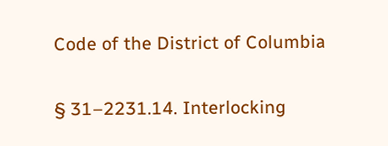Code of the District of Columbia

§ 31–2231.14. Interlocking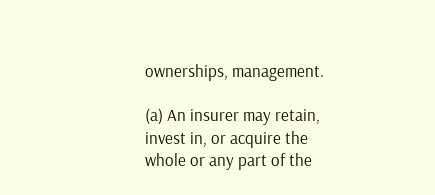ownerships, management.

(a) An insurer may retain, invest in, or acquire the whole or any part of the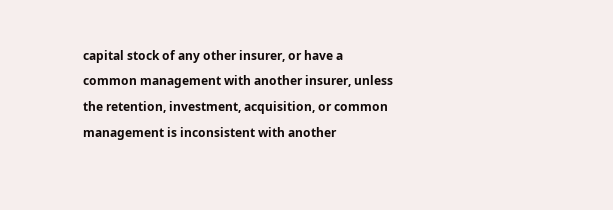capital stock of any other insurer, or have a common management with another insurer, unless the retention, investment, acquisition, or common management is inconsistent with another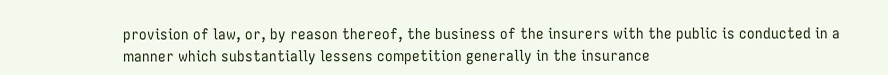provision of law, or, by reason thereof, the business of the insurers with the public is conducted in a manner which substantially lessens competition generally in the insurance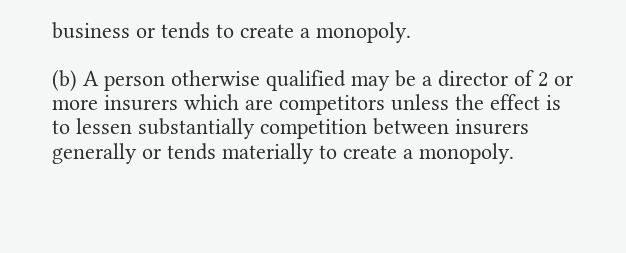business or tends to create a monopoly.

(b) A person otherwise qualified may be a director of 2 or more insurers which are competitors unless the effect is to lessen substantially competition between insurers generally or tends materially to create a monopoly.